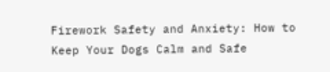Firework Safety and Anxiety: How to Keep Your Dogs Calm and Safe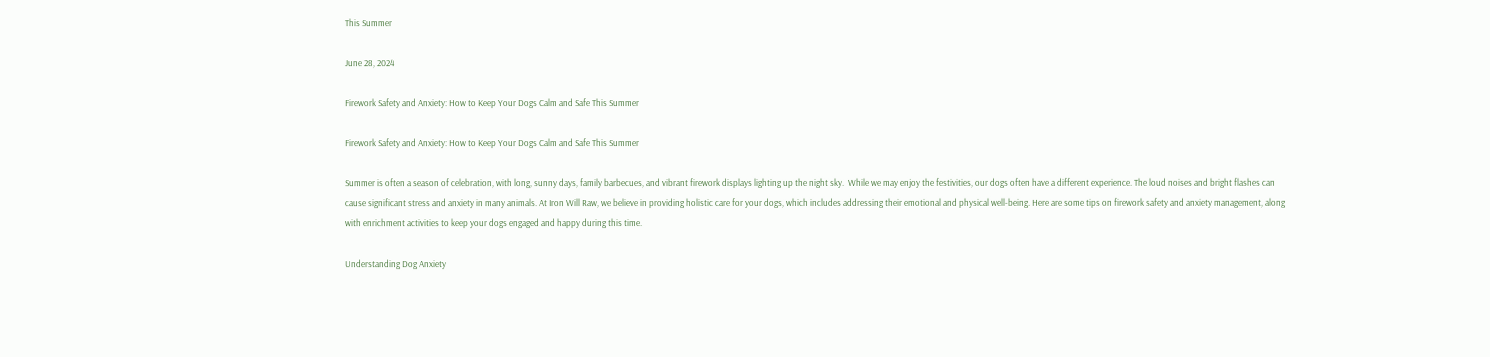This Summer

June 28, 2024

Firework Safety and Anxiety: How to Keep Your Dogs Calm and Safe This Summer

Firework Safety and Anxiety: How to Keep Your Dogs Calm and Safe This Summer

Summer is often a season of celebration, with long, sunny days, family barbecues, and vibrant firework displays lighting up the night sky.  While we may enjoy the festivities, our dogs often have a different experience. The loud noises and bright flashes can cause significant stress and anxiety in many animals. At Iron Will Raw, we believe in providing holistic care for your dogs, which includes addressing their emotional and physical well-being. Here are some tips on firework safety and anxiety management, along with enrichment activities to keep your dogs engaged and happy during this time.

Understanding Dog Anxiety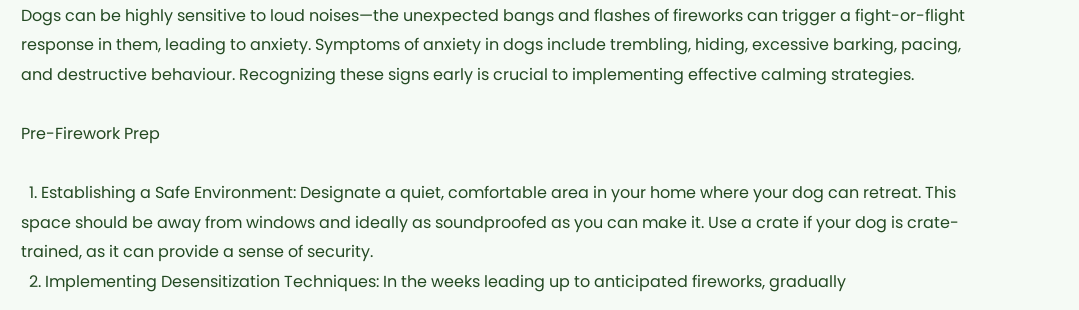Dogs can be highly sensitive to loud noises—the unexpected bangs and flashes of fireworks can trigger a fight-or-flight response in them, leading to anxiety. Symptoms of anxiety in dogs include trembling, hiding, excessive barking, pacing, and destructive behaviour. Recognizing these signs early is crucial to implementing effective calming strategies.

Pre-Firework Prep

  1. Establishing a Safe Environment: Designate a quiet, comfortable area in your home where your dog can retreat. This space should be away from windows and ideally as soundproofed as you can make it. Use a crate if your dog is crate-trained, as it can provide a sense of security.
  2. Implementing Desensitization Techniques: In the weeks leading up to anticipated fireworks, gradually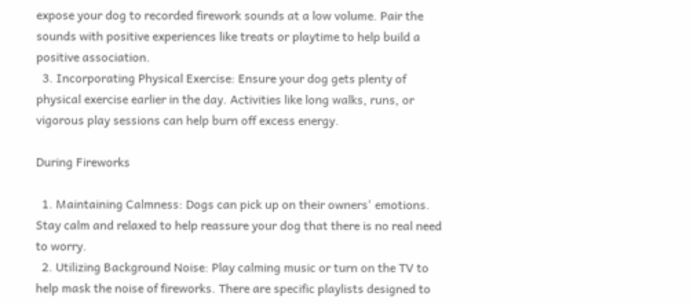expose your dog to recorded firework sounds at a low volume. Pair the sounds with positive experiences like treats or playtime to help build a positive association.
  3. Incorporating Physical Exercise: Ensure your dog gets plenty of physical exercise earlier in the day. Activities like long walks, runs, or vigorous play sessions can help burn off excess energy.

During Fireworks

  1. Maintaining Calmness: Dogs can pick up on their owners' emotions. Stay calm and relaxed to help reassure your dog that there is no real need to worry.
  2. Utilizing Background Noise: Play calming music or turn on the TV to help mask the noise of fireworks. There are specific playlists designed to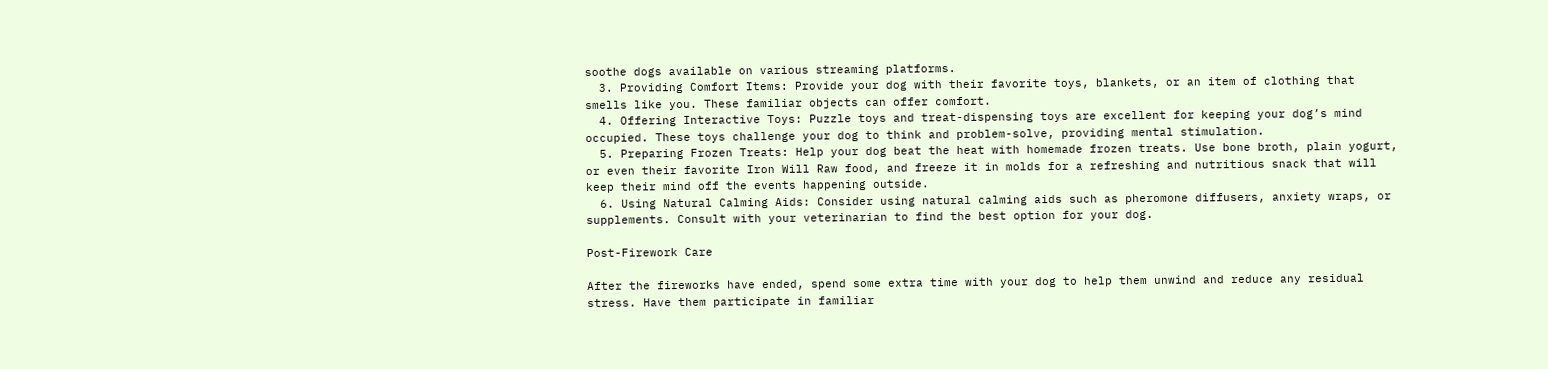soothe dogs available on various streaming platforms.
  3. Providing Comfort Items: Provide your dog with their favorite toys, blankets, or an item of clothing that smells like you. These familiar objects can offer comfort.
  4. Offering Interactive Toys: Puzzle toys and treat-dispensing toys are excellent for keeping your dog’s mind occupied. These toys challenge your dog to think and problem-solve, providing mental stimulation.
  5. Preparing Frozen Treats: Help your dog beat the heat with homemade frozen treats. Use bone broth, plain yogurt, or even their favorite Iron Will Raw food, and freeze it in molds for a refreshing and nutritious snack that will keep their mind off the events happening outside.
  6. Using Natural Calming Aids: Consider using natural calming aids such as pheromone diffusers, anxiety wraps, or supplements. Consult with your veterinarian to find the best option for your dog.

Post-Firework Care

After the fireworks have ended, spend some extra time with your dog to help them unwind and reduce any residual stress. Have them participate in familiar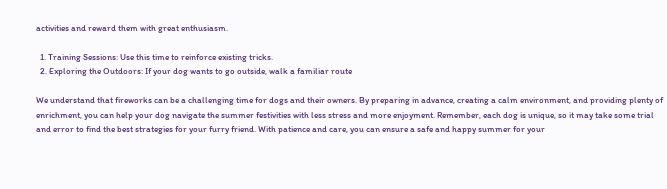activities and reward them with great enthusiasm.

  1. Training Sessions: Use this time to reinforce existing tricks.
  2. Exploring the Outdoors: If your dog wants to go outside, walk a familiar route

We understand that fireworks can be a challenging time for dogs and their owners. By preparing in advance, creating a calm environment, and providing plenty of enrichment, you can help your dog navigate the summer festivities with less stress and more enjoyment. Remember, each dog is unique, so it may take some trial and error to find the best strategies for your furry friend. With patience and care, you can ensure a safe and happy summer for your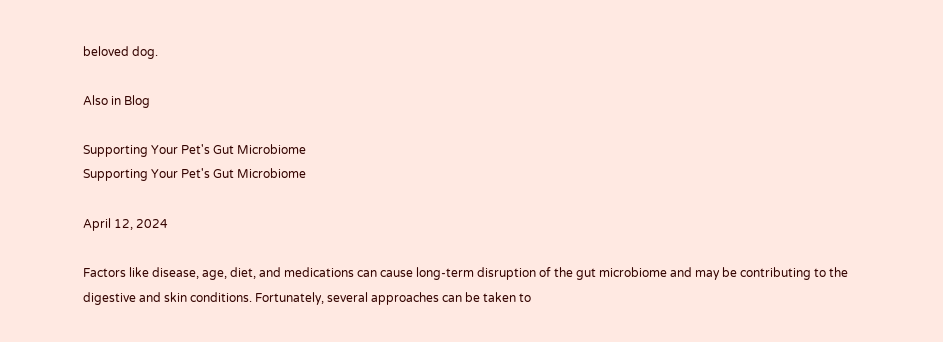beloved dog.

Also in Blog

Supporting Your Pet's Gut Microbiome
Supporting Your Pet's Gut Microbiome

April 12, 2024

Factors like disease, age, diet, and medications can cause long-term disruption of the gut microbiome and may be contributing to the digestive and skin conditions. Fortunately, several approaches can be taken to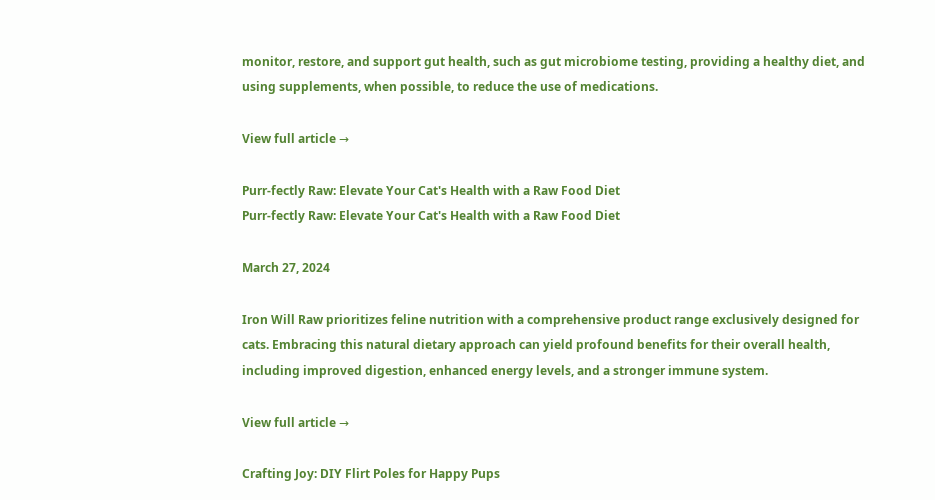monitor, restore, and support gut health, such as gut microbiome testing, providing a healthy diet, and using supplements, when possible, to reduce the use of medications.

View full article →

Purr-fectly Raw: Elevate Your Cat's Health with a Raw Food Diet
Purr-fectly Raw: Elevate Your Cat's Health with a Raw Food Diet

March 27, 2024

Iron Will Raw prioritizes feline nutrition with a comprehensive product range exclusively designed for cats. Embracing this natural dietary approach can yield profound benefits for their overall health, including improved digestion, enhanced energy levels, and a stronger immune system.

View full article →

Crafting Joy: DIY Flirt Poles for Happy Pups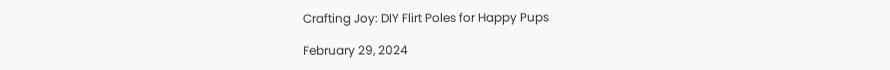Crafting Joy: DIY Flirt Poles for Happy Pups

February 29, 2024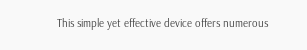This simple yet effective device offers numerous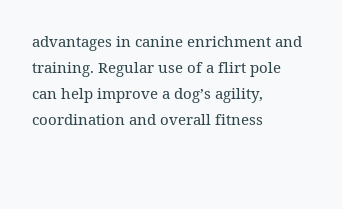advantages in canine enrichment and training. Regular use of a flirt pole can help improve a dog’s agility, coordination and overall fitness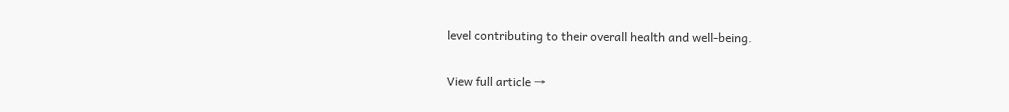level contributing to their overall health and well-being.

View full article →